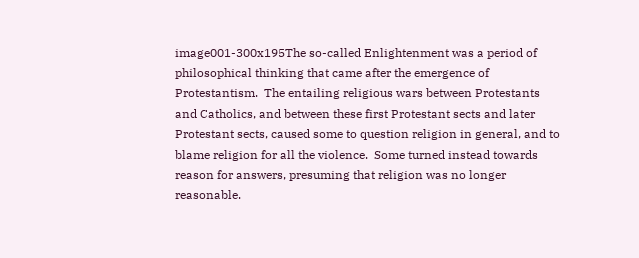image001-300x195The so-called Enlightenment was a period of philosophical thinking that came after the emergence of Protestantism.  The entailing religious wars between Protestants and Catholics, and between these first Protestant sects and later Protestant sects, caused some to question religion in general, and to blame religion for all the violence.  Some turned instead towards reason for answers, presuming that religion was no longer reasonable.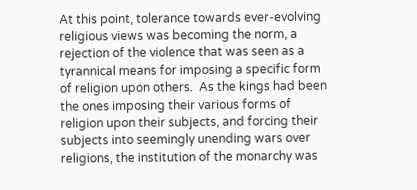At this point, tolerance towards ever-evolving religious views was becoming the norm, a rejection of the violence that was seen as a tyrannical means for imposing a specific form of religion upon others.  As the kings had been the ones imposing their various forms of religion upon their subjects, and forcing their subjects into seemingly unending wars over religions, the institution of the monarchy was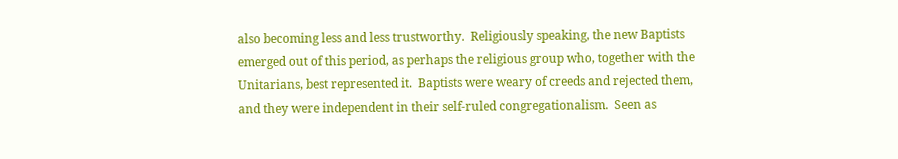also becoming less and less trustworthy.  Religiously speaking, the new Baptists emerged out of this period, as perhaps the religious group who, together with the Unitarians, best represented it.  Baptists were weary of creeds and rejected them, and they were independent in their self-ruled congregationalism.  Seen as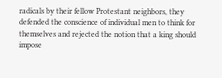radicals by their fellow Protestant neighbors, they defended the conscience of individual men to think for themselves and rejected the notion that a king should impose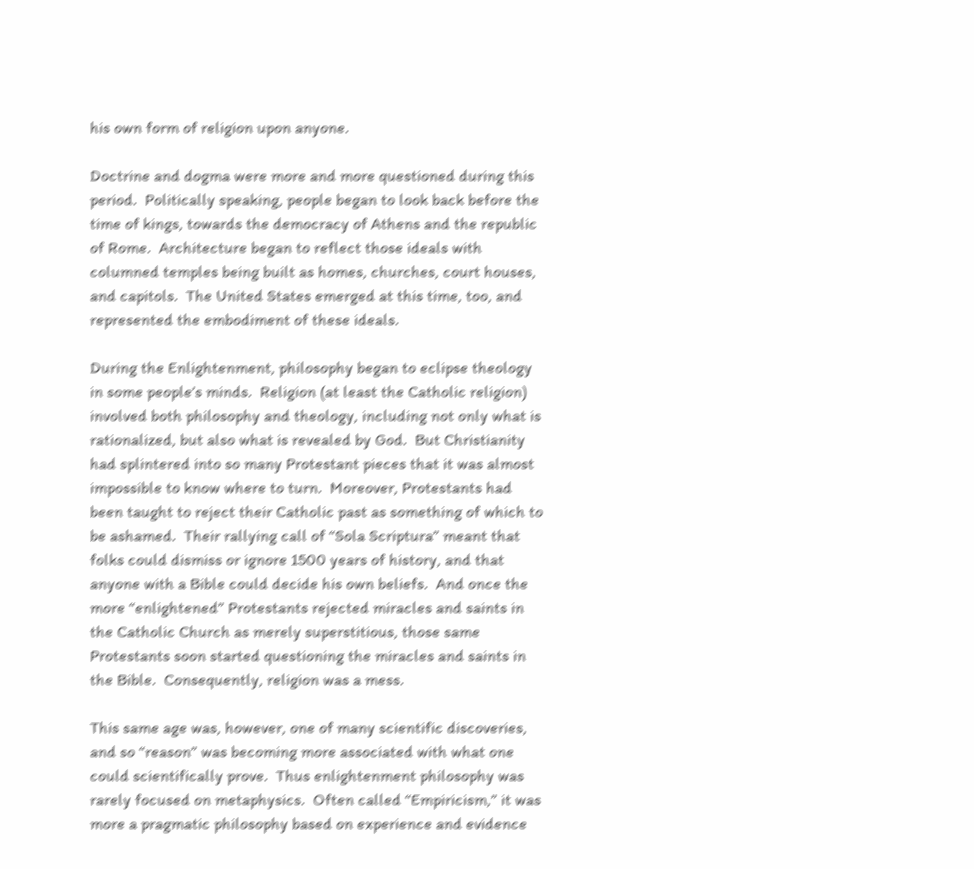his own form of religion upon anyone.

Doctrine and dogma were more and more questioned during this period.  Politically speaking, people began to look back before the time of kings, towards the democracy of Athens and the republic of Rome.  Architecture began to reflect those ideals with columned temples being built as homes, churches, court houses, and capitols.  The United States emerged at this time, too, and represented the embodiment of these ideals.

During the Enlightenment, philosophy began to eclipse theology in some people’s minds.  Religion (at least the Catholic religion) involved both philosophy and theology, including not only what is rationalized, but also what is revealed by God.  But Christianity had splintered into so many Protestant pieces that it was almost impossible to know where to turn.  Moreover, Protestants had been taught to reject their Catholic past as something of which to be ashamed.  Their rallying call of “Sola Scriptura” meant that folks could dismiss or ignore 1500 years of history, and that anyone with a Bible could decide his own beliefs.  And once the more “enlightened” Protestants rejected miracles and saints in the Catholic Church as merely superstitious, those same Protestants soon started questioning the miracles and saints in the Bible.  Consequently, religion was a mess.

This same age was, however, one of many scientific discoveries, and so “reason” was becoming more associated with what one could scientifically prove.  Thus enlightenment philosophy was rarely focused on metaphysics.  Often called “Empiricism,” it was more a pragmatic philosophy based on experience and evidence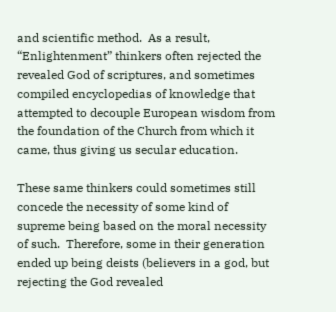and scientific method.  As a result, “Enlightenment” thinkers often rejected the revealed God of scriptures, and sometimes compiled encyclopedias of knowledge that attempted to decouple European wisdom from the foundation of the Church from which it came, thus giving us secular education.

These same thinkers could sometimes still concede the necessity of some kind of supreme being based on the moral necessity of such.  Therefore, some in their generation ended up being deists (believers in a god, but rejecting the God revealed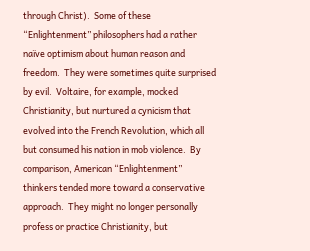through Christ).  Some of these “Enlightenment” philosophers had a rather naïve optimism about human reason and freedom.  They were sometimes quite surprised by evil.  Voltaire, for example, mocked Christianity, but nurtured a cynicism that evolved into the French Revolution, which all but consumed his nation in mob violence.  By comparison, American “Enlightenment” thinkers tended more toward a conservative approach.  They might no longer personally profess or practice Christianity, but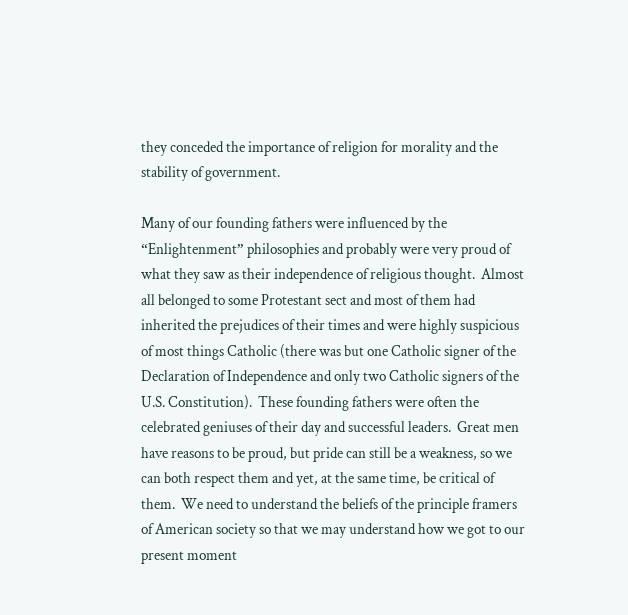they conceded the importance of religion for morality and the stability of government.

Many of our founding fathers were influenced by the “Enlightenment” philosophies and probably were very proud of what they saw as their independence of religious thought.  Almost all belonged to some Protestant sect and most of them had inherited the prejudices of their times and were highly suspicious of most things Catholic (there was but one Catholic signer of the Declaration of Independence and only two Catholic signers of the U.S. Constitution).  These founding fathers were often the celebrated geniuses of their day and successful leaders.  Great men have reasons to be proud, but pride can still be a weakness, so we can both respect them and yet, at the same time, be critical of them.  We need to understand the beliefs of the principle framers of American society so that we may understand how we got to our present moment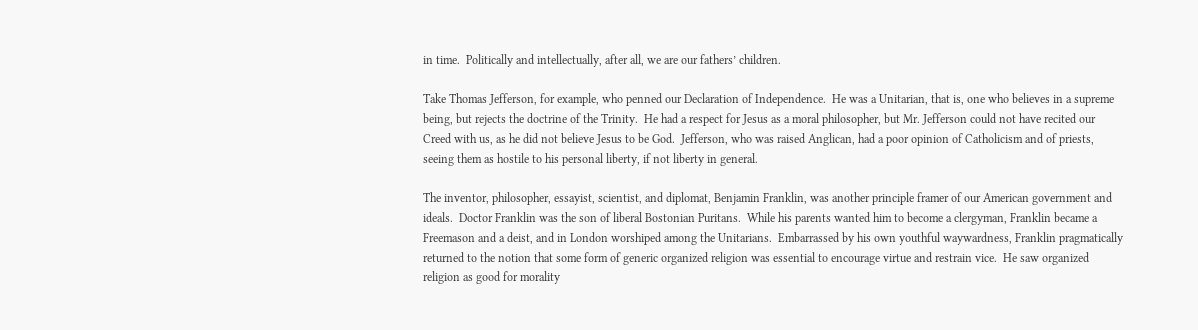in time.  Politically and intellectually, after all, we are our fathers’ children.

Take Thomas Jefferson, for example, who penned our Declaration of Independence.  He was a Unitarian, that is, one who believes in a supreme being, but rejects the doctrine of the Trinity.  He had a respect for Jesus as a moral philosopher, but Mr. Jefferson could not have recited our Creed with us, as he did not believe Jesus to be God.  Jefferson, who was raised Anglican, had a poor opinion of Catholicism and of priests, seeing them as hostile to his personal liberty, if not liberty in general.

The inventor, philosopher, essayist, scientist, and diplomat, Benjamin Franklin, was another principle framer of our American government and ideals.  Doctor Franklin was the son of liberal Bostonian Puritans.  While his parents wanted him to become a clergyman, Franklin became a Freemason and a deist, and in London worshiped among the Unitarians.  Embarrassed by his own youthful waywardness, Franklin pragmatically returned to the notion that some form of generic organized religion was essential to encourage virtue and restrain vice.  He saw organized religion as good for morality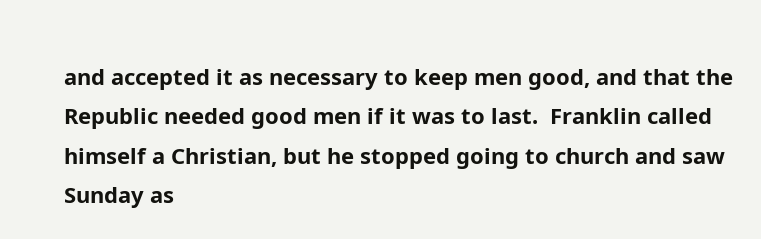and accepted it as necessary to keep men good, and that the Republic needed good men if it was to last.  Franklin called himself a Christian, but he stopped going to church and saw Sunday as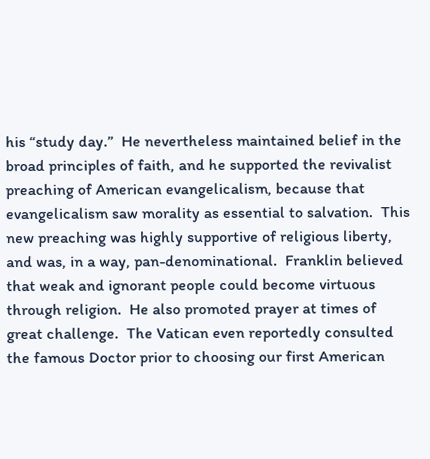his “study day.”  He nevertheless maintained belief in the broad principles of faith, and he supported the revivalist preaching of American evangelicalism, because that evangelicalism saw morality as essential to salvation.  This new preaching was highly supportive of religious liberty, and was, in a way, pan-denominational.  Franklin believed that weak and ignorant people could become virtuous through religion.  He also promoted prayer at times of great challenge.  The Vatican even reportedly consulted the famous Doctor prior to choosing our first American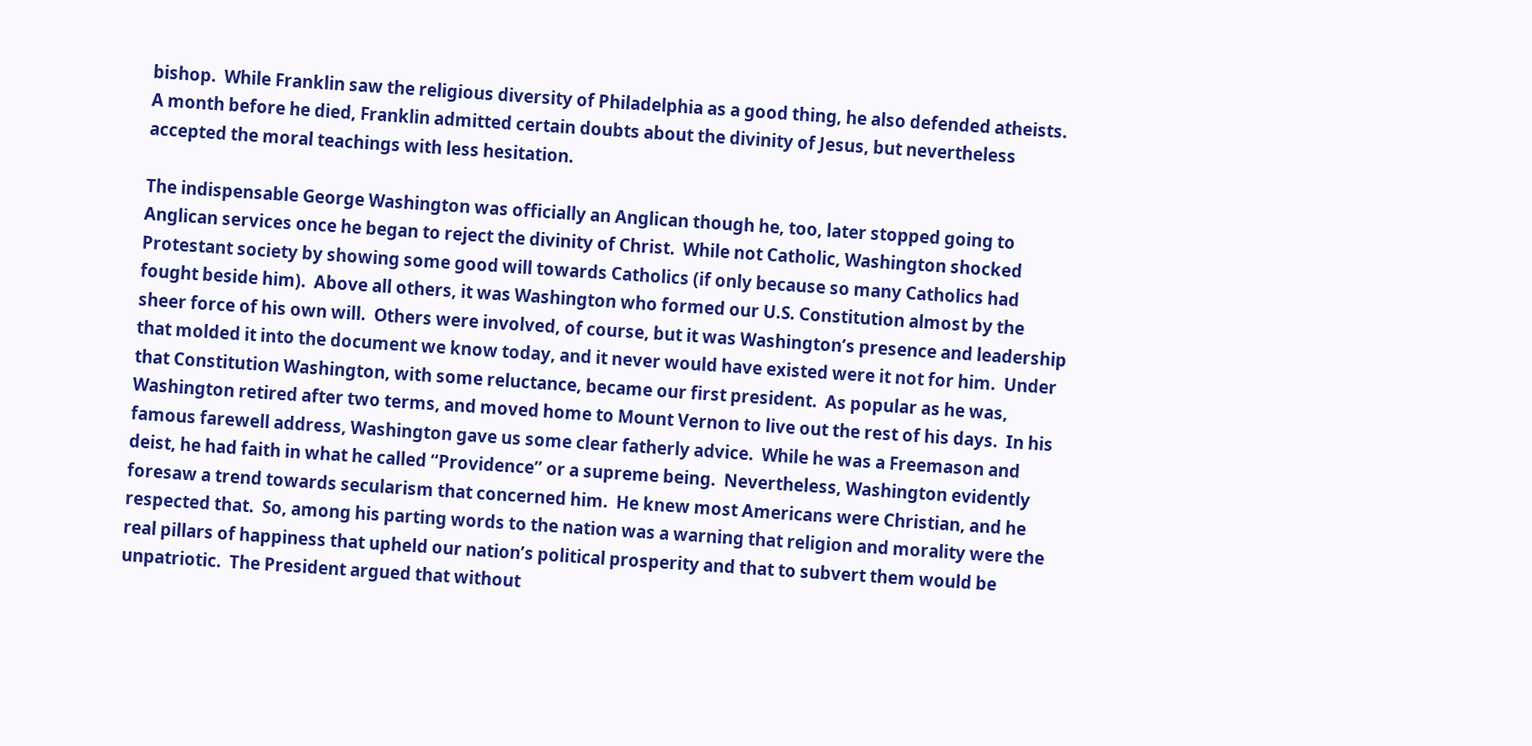bishop.  While Franklin saw the religious diversity of Philadelphia as a good thing, he also defended atheists.  A month before he died, Franklin admitted certain doubts about the divinity of Jesus, but nevertheless accepted the moral teachings with less hesitation.

The indispensable George Washington was officially an Anglican though he, too, later stopped going to Anglican services once he began to reject the divinity of Christ.  While not Catholic, Washington shocked Protestant society by showing some good will towards Catholics (if only because so many Catholics had fought beside him).  Above all others, it was Washington who formed our U.S. Constitution almost by the sheer force of his own will.  Others were involved, of course, but it was Washington’s presence and leadership that molded it into the document we know today, and it never would have existed were it not for him.  Under that Constitution Washington, with some reluctance, became our first president.  As popular as he was, Washington retired after two terms, and moved home to Mount Vernon to live out the rest of his days.  In his famous farewell address, Washington gave us some clear fatherly advice.  While he was a Freemason and deist, he had faith in what he called “Providence” or a supreme being.  Nevertheless, Washington evidently foresaw a trend towards secularism that concerned him.  He knew most Americans were Christian, and he respected that.  So, among his parting words to the nation was a warning that religion and morality were the real pillars of happiness that upheld our nation’s political prosperity and that to subvert them would be unpatriotic.  The President argued that without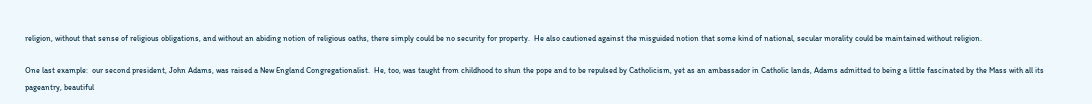religion, without that sense of religious obligations, and without an abiding notion of religious oaths, there simply could be no security for property.  He also cautioned against the misguided notion that some kind of national, secular morality could be maintained without religion.

One last example:  our second president, John Adams, was raised a New England Congregationalist.  He, too, was taught from childhood to shun the pope and to be repulsed by Catholicism, yet as an ambassador in Catholic lands, Adams admitted to being a little fascinated by the Mass with all its pageantry, beautiful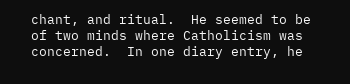chant, and ritual.  He seemed to be of two minds where Catholicism was concerned.  In one diary entry, he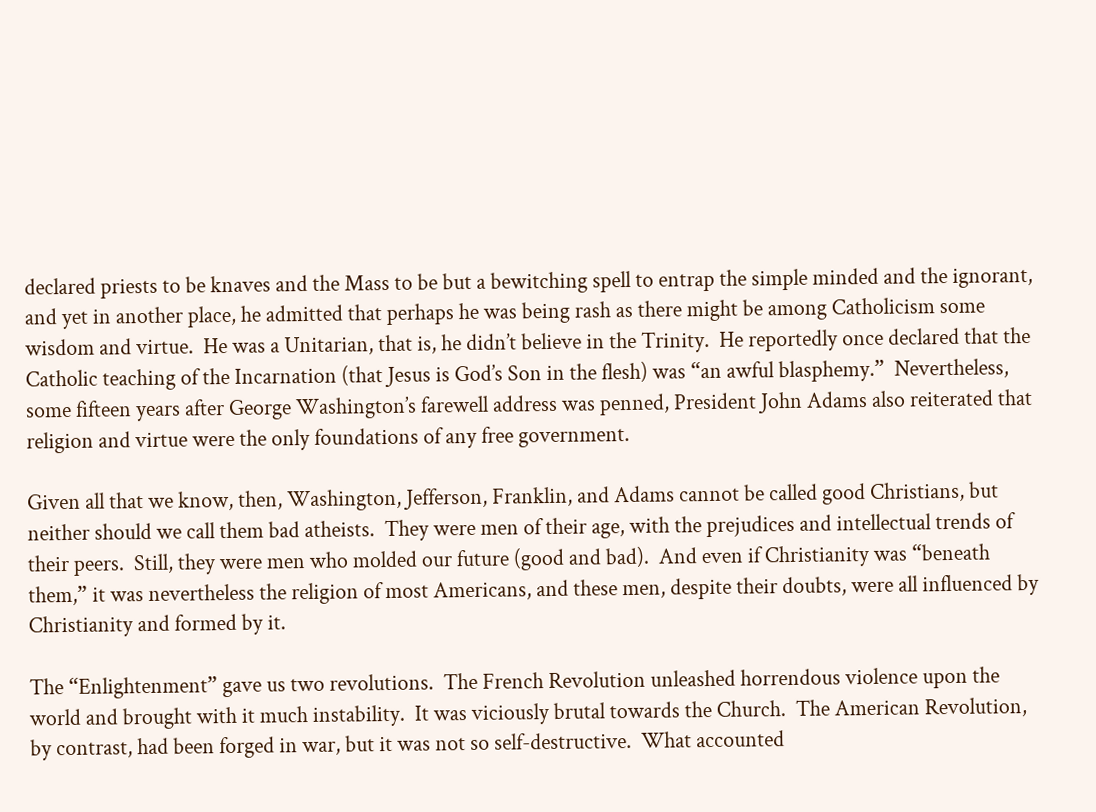declared priests to be knaves and the Mass to be but a bewitching spell to entrap the simple minded and the ignorant, and yet in another place, he admitted that perhaps he was being rash as there might be among Catholicism some wisdom and virtue.  He was a Unitarian, that is, he didn’t believe in the Trinity.  He reportedly once declared that the Catholic teaching of the Incarnation (that Jesus is God’s Son in the flesh) was “an awful blasphemy.”  Nevertheless, some fifteen years after George Washington’s farewell address was penned, President John Adams also reiterated that religion and virtue were the only foundations of any free government.

Given all that we know, then, Washington, Jefferson, Franklin, and Adams cannot be called good Christians, but neither should we call them bad atheists.  They were men of their age, with the prejudices and intellectual trends of their peers.  Still, they were men who molded our future (good and bad).  And even if Christianity was “beneath them,” it was nevertheless the religion of most Americans, and these men, despite their doubts, were all influenced by Christianity and formed by it.

The “Enlightenment” gave us two revolutions.  The French Revolution unleashed horrendous violence upon the world and brought with it much instability.  It was viciously brutal towards the Church.  The American Revolution, by contrast, had been forged in war, but it was not so self-destructive.  What accounted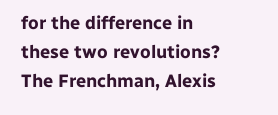for the difference in these two revolutions?  The Frenchman, Alexis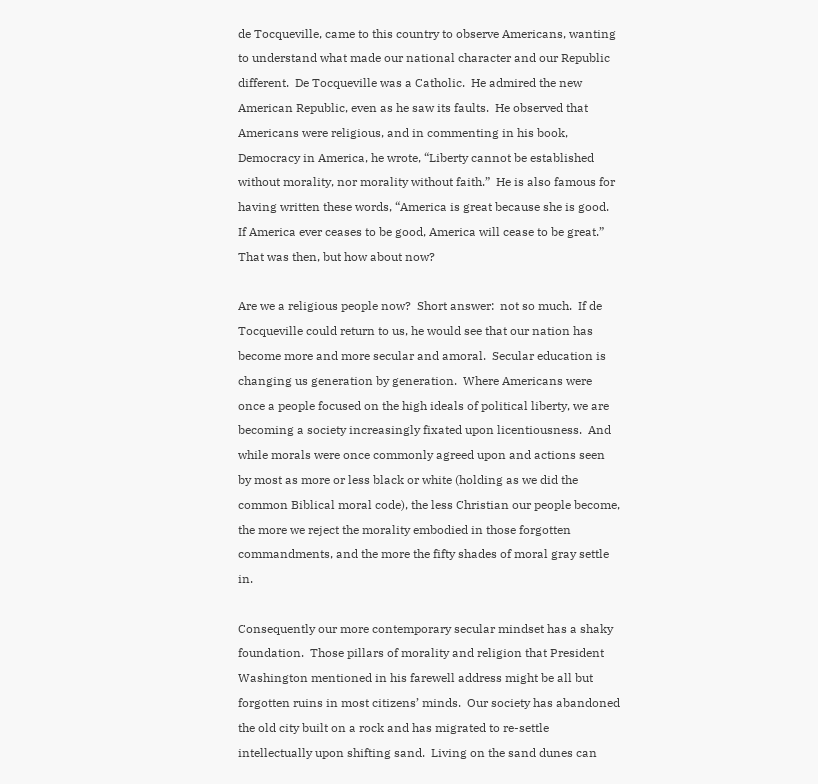de Tocqueville, came to this country to observe Americans, wanting to understand what made our national character and our Republic different.  De Tocqueville was a Catholic.  He admired the new American Republic, even as he saw its faults.  He observed that Americans were religious, and in commenting in his book, Democracy in America, he wrote, “Liberty cannot be established without morality, nor morality without faith.”  He is also famous for having written these words, “America is great because she is good.  If America ever ceases to be good, America will cease to be great.”  That was then, but how about now?

Are we a religious people now?  Short answer:  not so much.  If de Tocqueville could return to us, he would see that our nation has become more and more secular and amoral.  Secular education is changing us generation by generation.  Where Americans were once a people focused on the high ideals of political liberty, we are becoming a society increasingly fixated upon licentiousness.  And while morals were once commonly agreed upon and actions seen by most as more or less black or white (holding as we did the common Biblical moral code), the less Christian our people become, the more we reject the morality embodied in those forgotten commandments, and the more the fifty shades of moral gray settle in.

Consequently our more contemporary secular mindset has a shaky foundation.  Those pillars of morality and religion that President Washington mentioned in his farewell address might be all but forgotten ruins in most citizens’ minds.  Our society has abandoned the old city built on a rock and has migrated to re-settle intellectually upon shifting sand.  Living on the sand dunes can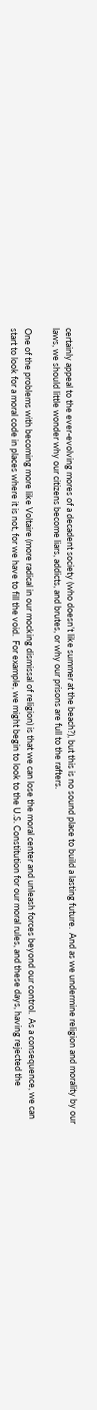certainly appeal to the ever-evolving mores of a decadent society (who doesn’t like summer at the beach?), but this is no sound place to build a lasting future.  And as we undermine religion and morality by our laws, we should little wonder why our citizens become liars, addicts, and brutes, or why our prisons are full to the rafters.

One of the problems with becoming more like Voltaire (more radical in our mocking dismissal of religion) is that we can lose the moral center and unleash forces beyond our control.  As a consequence, we can start to look for a moral code in places where it is not, for we have to fill the void.  For example, we might begin to look to the U.S. Constitution for our moral rules, and these days, having rejected the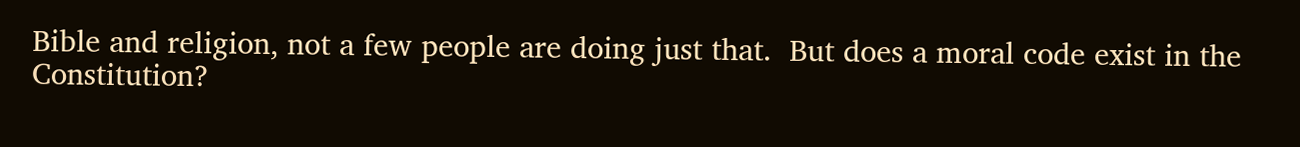Bible and religion, not a few people are doing just that.  But does a moral code exist in the Constitution?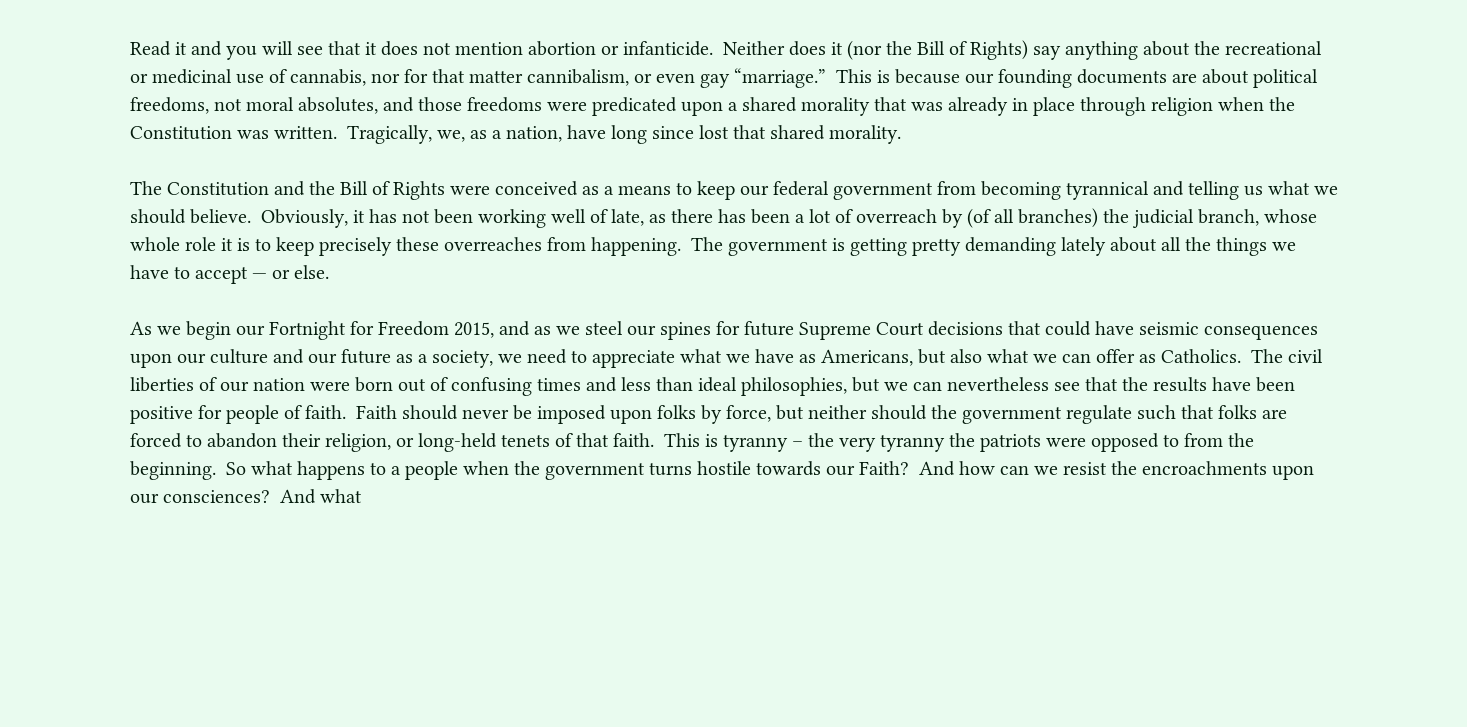Read it and you will see that it does not mention abortion or infanticide.  Neither does it (nor the Bill of Rights) say anything about the recreational or medicinal use of cannabis, nor for that matter cannibalism, or even gay “marriage.”  This is because our founding documents are about political freedoms, not moral absolutes, and those freedoms were predicated upon a shared morality that was already in place through religion when the Constitution was written.  Tragically, we, as a nation, have long since lost that shared morality.

The Constitution and the Bill of Rights were conceived as a means to keep our federal government from becoming tyrannical and telling us what we should believe.  Obviously, it has not been working well of late, as there has been a lot of overreach by (of all branches) the judicial branch, whose whole role it is to keep precisely these overreaches from happening.  The government is getting pretty demanding lately about all the things we have to accept — or else.

As we begin our Fortnight for Freedom 2015, and as we steel our spines for future Supreme Court decisions that could have seismic consequences upon our culture and our future as a society, we need to appreciate what we have as Americans, but also what we can offer as Catholics.  The civil liberties of our nation were born out of confusing times and less than ideal philosophies, but we can nevertheless see that the results have been positive for people of faith.  Faith should never be imposed upon folks by force, but neither should the government regulate such that folks are forced to abandon their religion, or long-held tenets of that faith.  This is tyranny – the very tyranny the patriots were opposed to from the beginning.  So what happens to a people when the government turns hostile towards our Faith?  And how can we resist the encroachments upon our consciences?  And what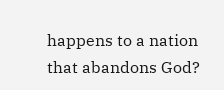happens to a nation that abandons God?